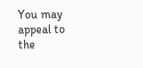You may appeal to the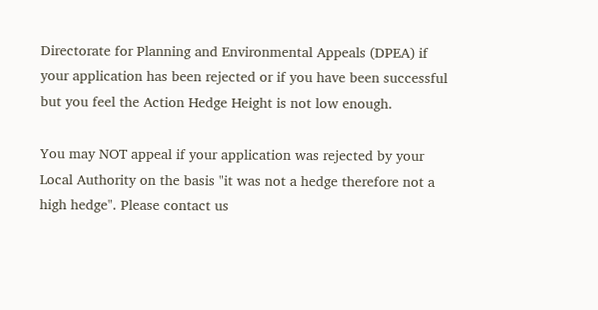Directorate for Planning and Environmental Appeals (DPEA) if your application has been rejected or if you have been successful but you feel the Action Hedge Height is not low enough.

You may NOT appeal if your application was rejected by your Local Authority on the basis "it was not a hedge therefore not a high hedge". Please contact us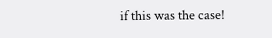if this was the case!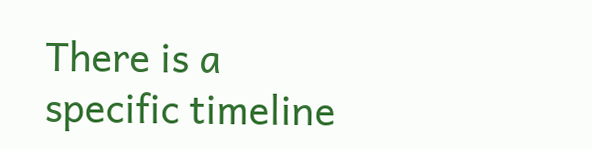There is a specific timeline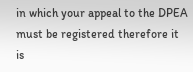in which your appeal to the DPEA must be registered therefore it is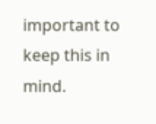important to keep this in mind.